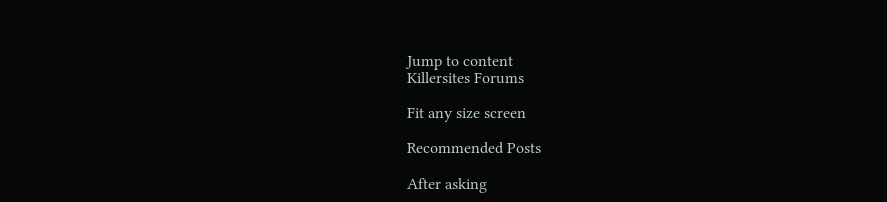Jump to content
Killersites Forums

Fit any size screen

Recommended Posts

After asking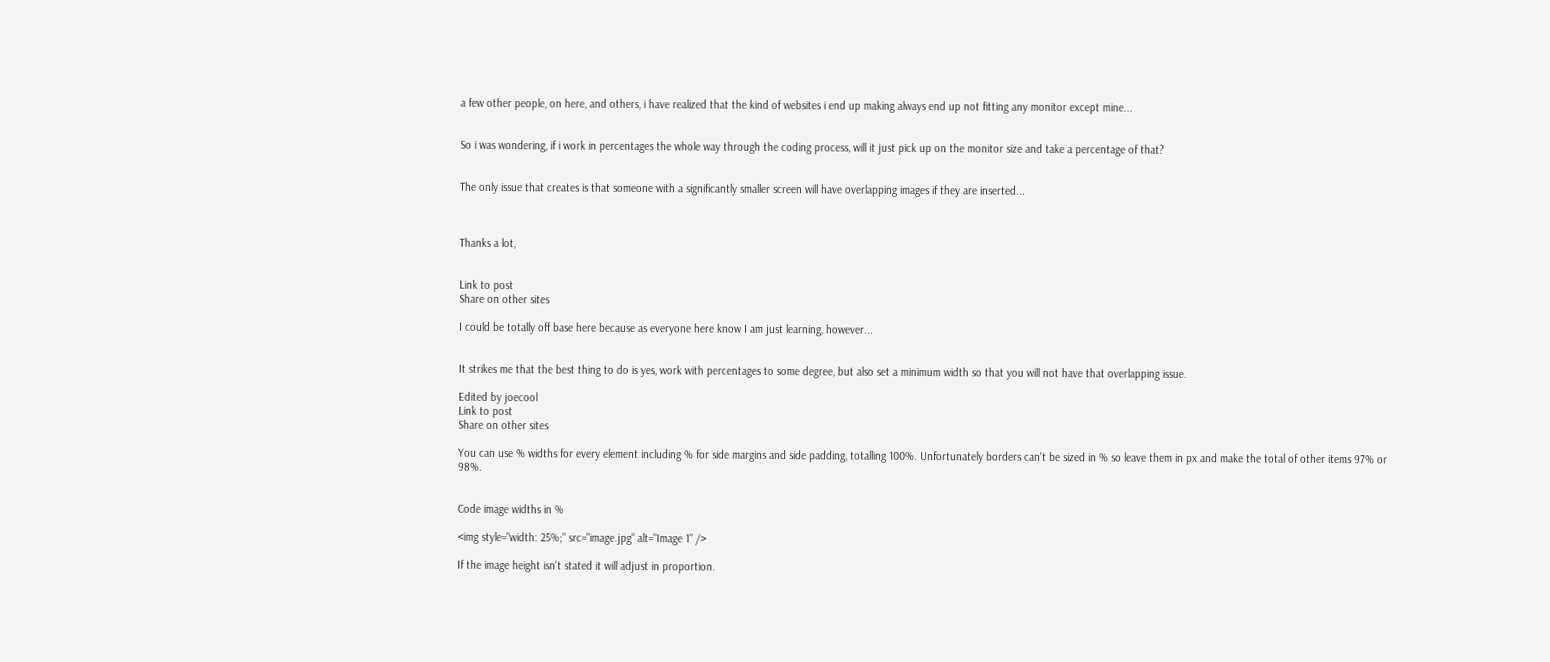a few other people, on here, and others, i have realized that the kind of websites i end up making always end up not fitting any monitor except mine...


So i was wondering, if i work in percentages the whole way through the coding process, will it just pick up on the monitor size and take a percentage of that?


The only issue that creates is that someone with a significantly smaller screen will have overlapping images if they are inserted...



Thanks a lot,


Link to post
Share on other sites

I could be totally off base here because as everyone here know I am just learning, however...


It strikes me that the best thing to do is yes, work with percentages to some degree, but also set a minimum width so that you will not have that overlapping issue.

Edited by joecool
Link to post
Share on other sites

You can use % widths for every element including % for side margins and side padding, totalling 100%. Unfortunately borders can't be sized in % so leave them in px and make the total of other items 97% or 98%.


Code image widths in %

<img style="width: 25%;" src="image.jpg" alt="Image 1" />

If the image height isn't stated it will adjust in proportion.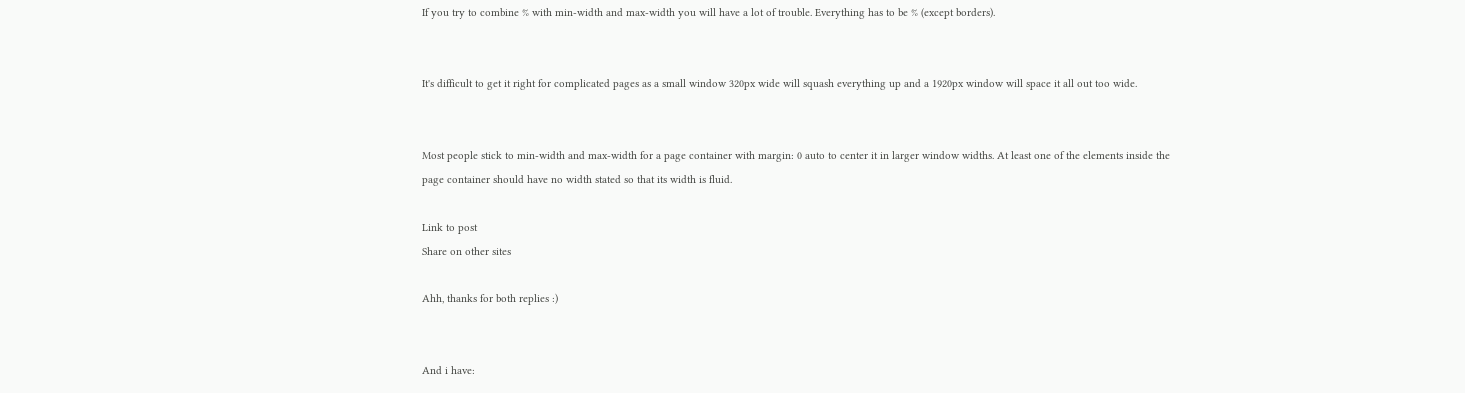If you try to combine % with min-width and max-width you will have a lot of trouble. Everything has to be % (except borders).


It's difficult to get it right for complicated pages as a small window 320px wide will squash everything up and a 1920px window will space it all out too wide.


Most people stick to min-width and max-width for a page container with margin: 0 auto to center it in larger window widths. At least one of the elements inside the page container should have no width stated so that its width is fluid.

Link to post
Share on other sites

Ahh, thanks for both replies :)


And i have: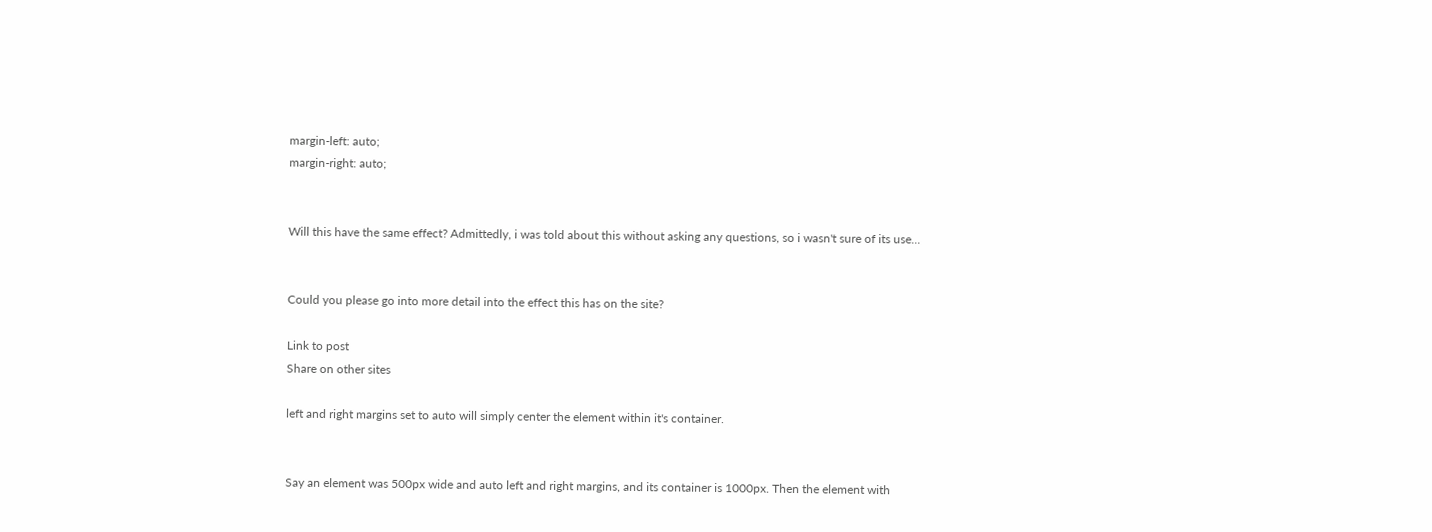margin-left: auto;
margin-right: auto;


Will this have the same effect? Admittedly, i was told about this without asking any questions, so i wasn't sure of its use...


Could you please go into more detail into the effect this has on the site?

Link to post
Share on other sites

left and right margins set to auto will simply center the element within it's container.


Say an element was 500px wide and auto left and right margins, and its container is 1000px. Then the element with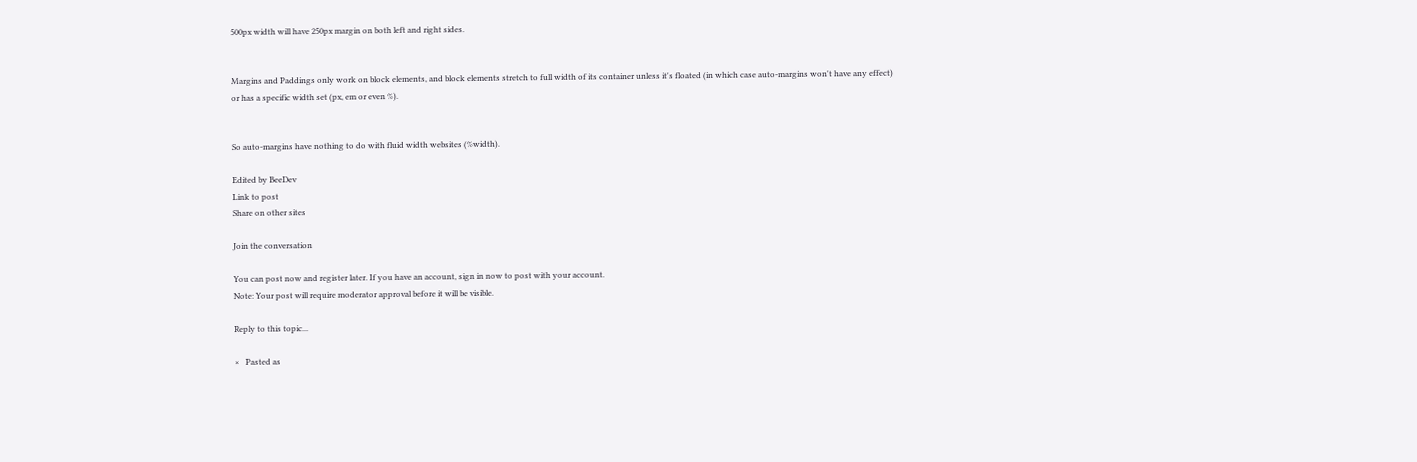500px width will have 250px margin on both left and right sides.


Margins and Paddings only work on block elements, and block elements stretch to full width of its container unless it's floated (in which case auto-margins won't have any effect) or has a specific width set (px, em or even %).


So auto-margins have nothing to do with fluid width websites (%width).

Edited by BeeDev
Link to post
Share on other sites

Join the conversation

You can post now and register later. If you have an account, sign in now to post with your account.
Note: Your post will require moderator approval before it will be visible.

Reply to this topic...

×   Pasted as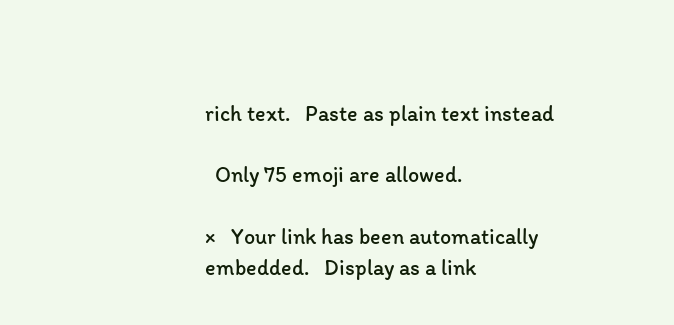rich text.   Paste as plain text instead

  Only 75 emoji are allowed.

×   Your link has been automatically embedded.   Display as a link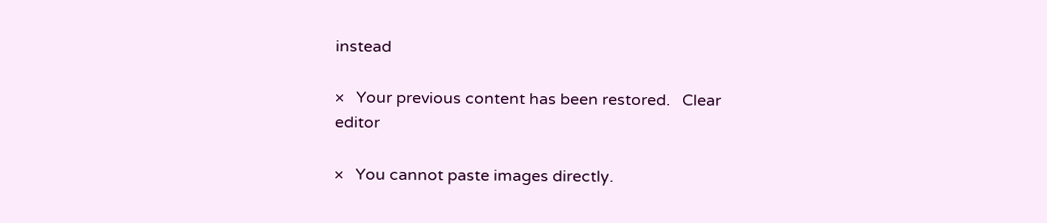instead

×   Your previous content has been restored.   Clear editor

×   You cannot paste images directly.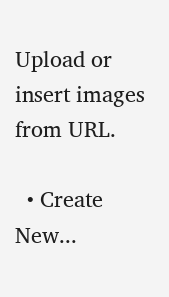Upload or insert images from URL.

  • Create New...